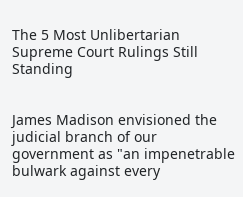The 5 Most Unlibertarian Supreme Court Rulings Still Standing


James Madison envisioned the judicial branch of our government as "an impenetrable bulwark against every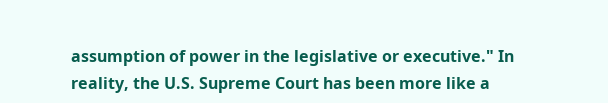assumption of power in the legislative or executive." In reality, the U.S. Supreme Court has been more like a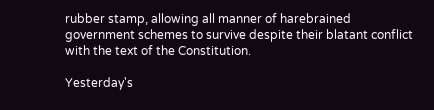rubber stamp, allowing all manner of harebrained government schemes to survive despite their blatant conflict with the text of the Constitution.

Yesterday's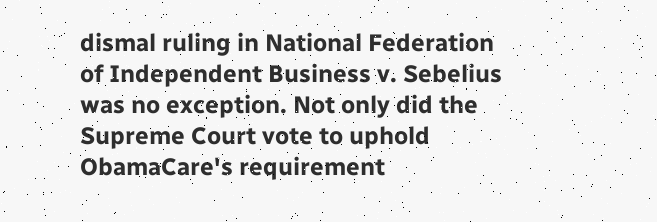dismal ruling in National Federation of Independent Business v. Sebelius was no exception. Not only did the Supreme Court vote to uphold ObamaCare's requirement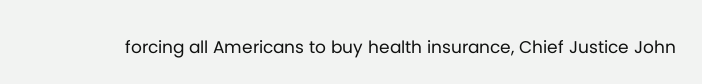forcing all Americans to buy health insurance, Chief Justice John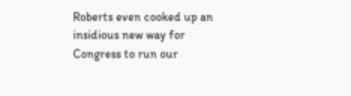Roberts even cooked up an insidious new way for Congress to run our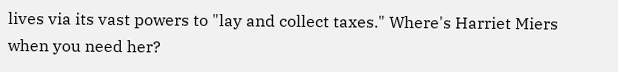lives via its vast powers to "lay and collect taxes." Where's Harriet Miers when you need her?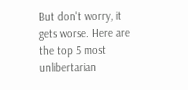But don't worry, it gets worse. Here are the top 5 most unlibertarian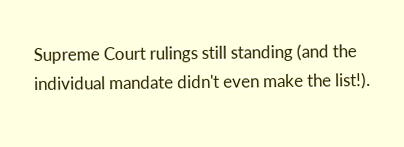Supreme Court rulings still standing (and the individual mandate didn't even make the list!).